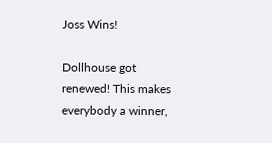Joss Wins!

Dollhouse got renewed! This makes everybody a winner,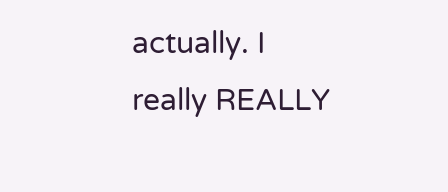actually. I really REALLY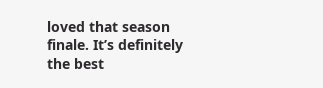loved that season finale. It’s definitely the best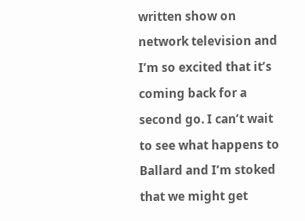written show on network television and I’m so excited that it’s coming back for a second go. I can’t wait to see what happens to Ballard and I’m stoked that we might get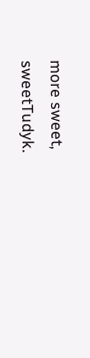more sweet, sweetTudyk.